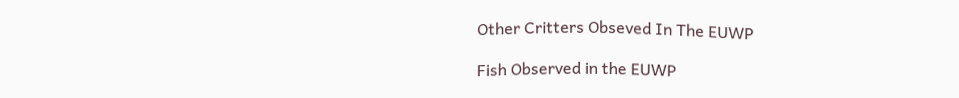Other Critters Obseved In The EUWP

Fish Observed in the EUWP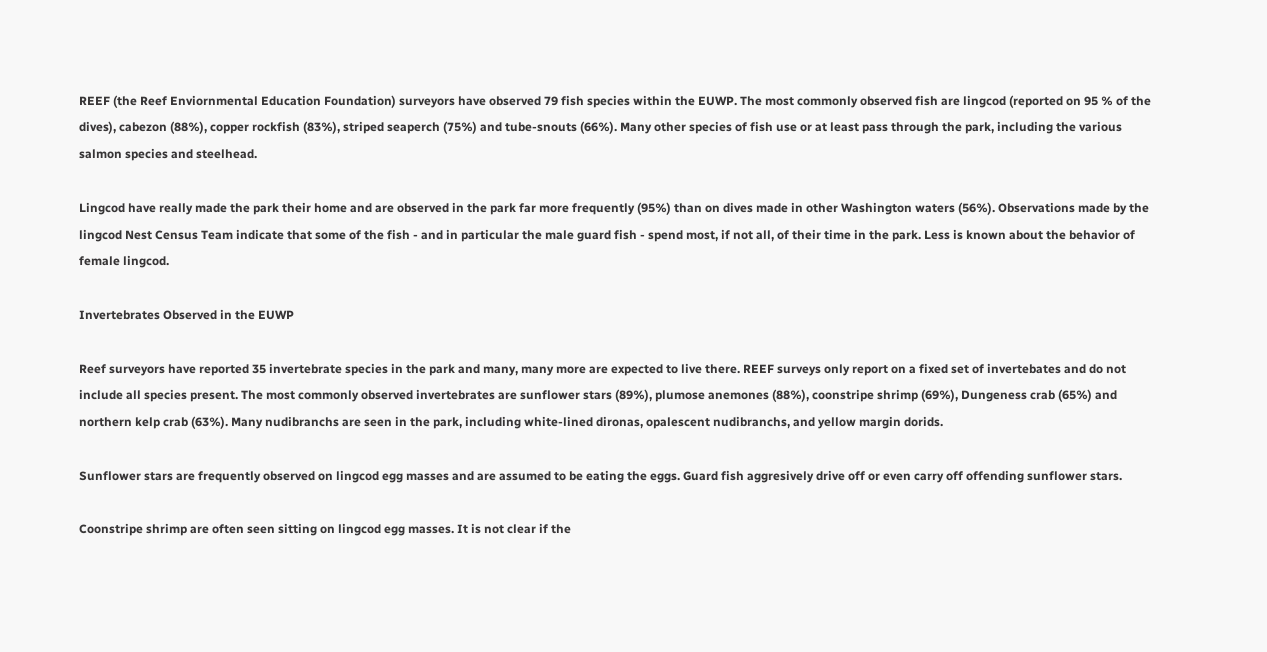REEF (the Reef Enviornmental Education Foundation) surveyors have observed 79 fish species within the EUWP. The most commonly observed fish are lingcod (reported on 95 % of the dives), cabezon (88%), copper rockfish (83%), striped seaperch (75%) and tube-snouts (66%). Many other species of fish use or at least pass through the park, including the various salmon species and steelhead.

Lingcod have really made the park their home and are observed in the park far more frequently (95%) than on dives made in other Washington waters (56%). Observations made by the lingcod Nest Census Team indicate that some of the fish - and in particular the male guard fish - spend most, if not all, of their time in the park. Less is known about the behavior of female lingcod.

Invertebrates Observed in the EUWP

Reef surveyors have reported 35 invertebrate species in the park and many, many more are expected to live there. REEF surveys only report on a fixed set of invertebates and do not include all species present. The most commonly observed invertebrates are sunflower stars (89%), plumose anemones (88%), coonstripe shrimp (69%), Dungeness crab (65%) and northern kelp crab (63%). Many nudibranchs are seen in the park, including white-lined dironas, opalescent nudibranchs, and yellow margin dorids.

Sunflower stars are frequently observed on lingcod egg masses and are assumed to be eating the eggs. Guard fish aggresively drive off or even carry off offending sunflower stars.

Coonstripe shrimp are often seen sitting on lingcod egg masses. It is not clear if the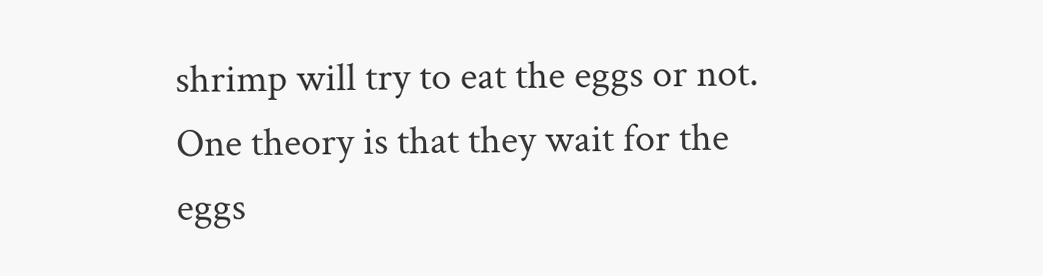shrimp will try to eat the eggs or not. One theory is that they wait for the eggs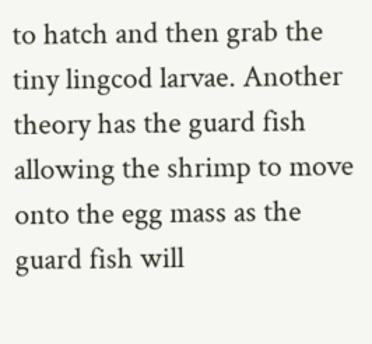to hatch and then grab the tiny lingcod larvae. Another theory has the guard fish allowing the shrimp to move onto the egg mass as the guard fish will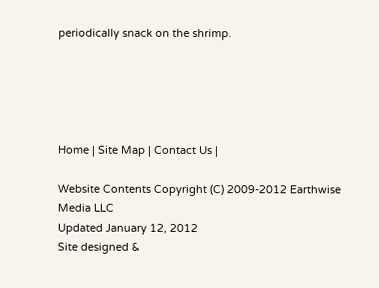periodically snack on the shrimp.





Home | Site Map | Contact Us |

Website Contents Copyright (C) 2009-2012 Earthwise Media LLC
Updated January 12, 2012
Site designed &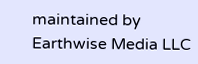maintained by Earthwise Media LLC